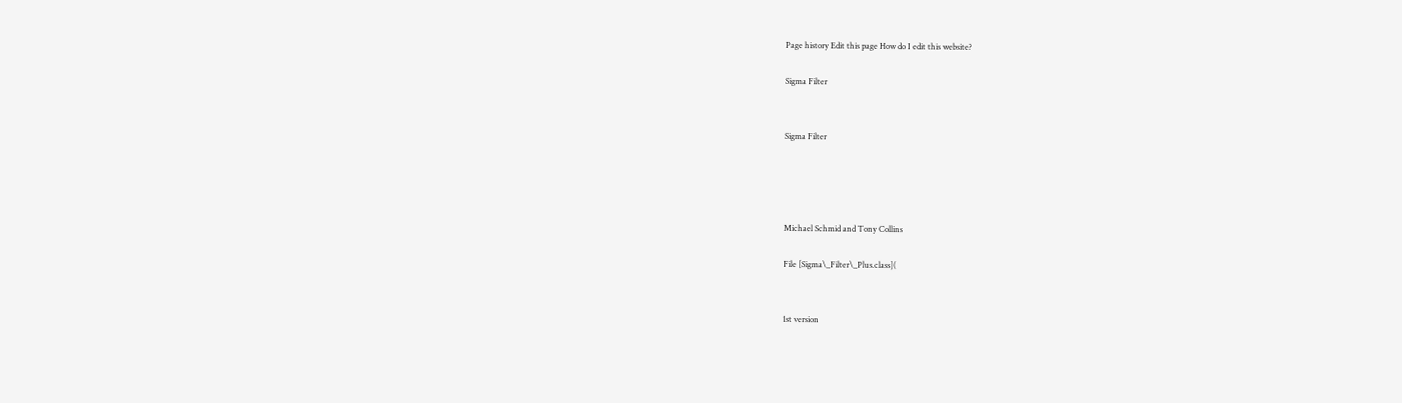Page history Edit this page How do I edit this website?

Sigma Filter


Sigma Filter




Michael Schmid and Tony Collins

File [Sigma\_Filter\_Plus.class](


1st version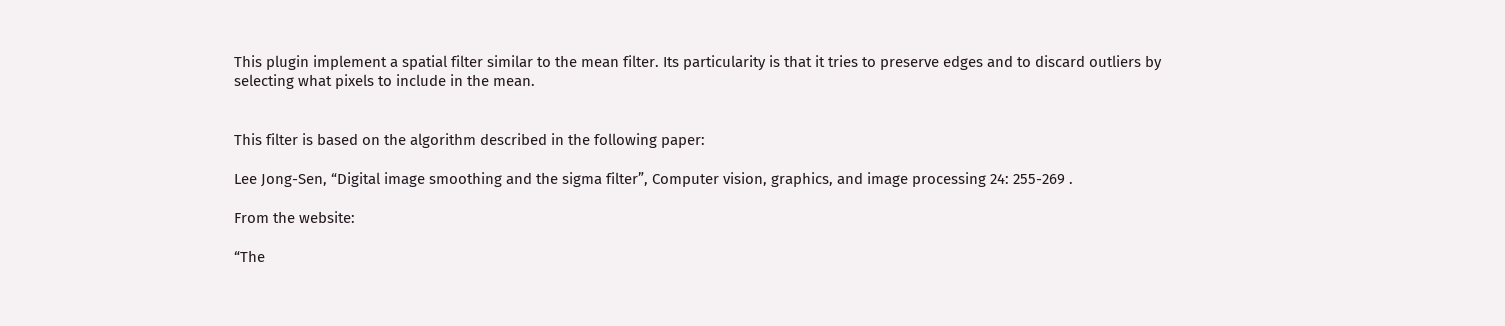This plugin implement a spatial filter similar to the mean filter. Its particularity is that it tries to preserve edges and to discard outliers by selecting what pixels to include in the mean.


This filter is based on the algorithm described in the following paper:

Lee Jong-Sen, “Digital image smoothing and the sigma filter”, Computer vision, graphics, and image processing 24: 255-269 .

From the website:

“The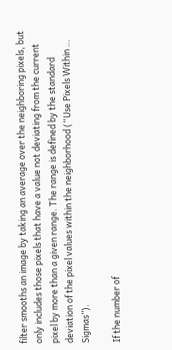filter smooths an image by taking an average over the neighboring pixels, but only includes those pixels that have a value not deviating from the current pixel by more than a given range. The range is defined by the standard deviation of the pixel values within the neighborhood (“Use Pixels Within … Sigmas”).

If the number of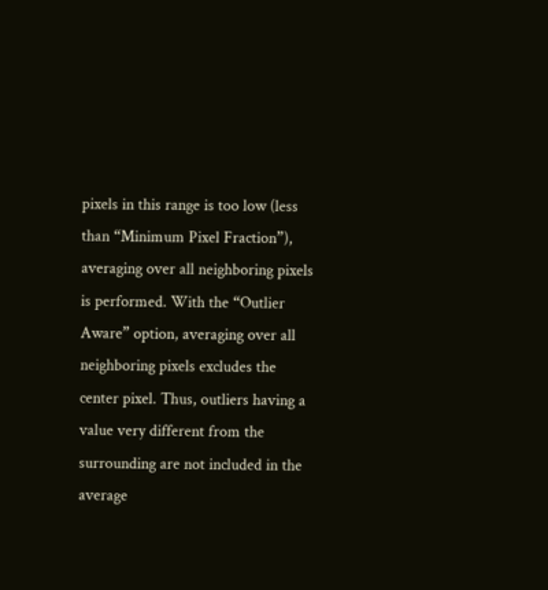pixels in this range is too low (less than “Minimum Pixel Fraction”), averaging over all neighboring pixels is performed. With the “Outlier Aware” option, averaging over all neighboring pixels excludes the center pixel. Thus, outliers having a value very different from the surrounding are not included in the average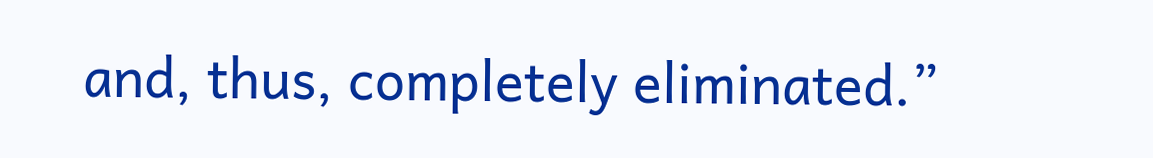and, thus, completely eliminated.”